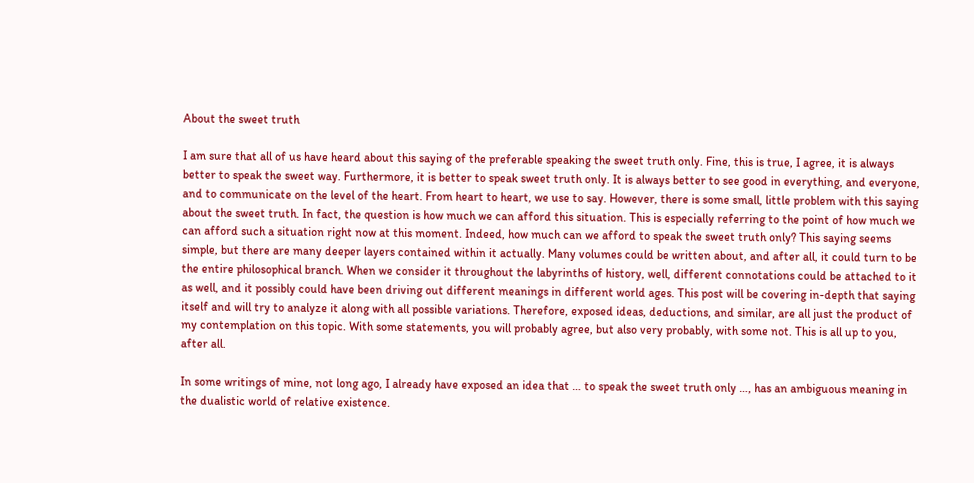About the sweet truth

I am sure that all of us have heard about this saying of the preferable speaking the sweet truth only. Fine, this is true, I agree, it is always better to speak the sweet way. Furthermore, it is better to speak sweet truth only. It is always better to see good in everything, and everyone, and to communicate on the level of the heart. From heart to heart, we use to say. However, there is some small, little problem with this saying about the sweet truth. In fact, the question is how much we can afford this situation. This is especially referring to the point of how much we can afford such a situation right now at this moment. Indeed, how much can we afford to speak the sweet truth only? This saying seems simple, but there are many deeper layers contained within it actually. Many volumes could be written about, and after all, it could turn to be the entire philosophical branch. When we consider it throughout the labyrinths of history, well, different connotations could be attached to it as well, and it possibly could have been driving out different meanings in different world ages. This post will be covering in-depth that saying itself and will try to analyze it along with all possible variations. Therefore, exposed ideas, deductions, and similar, are all just the product of my contemplation on this topic. With some statements, you will probably agree, but also very probably, with some not. This is all up to you, after all.

In some writings of mine, not long ago, I already have exposed an idea that … to speak the sweet truth only …, has an ambiguous meaning in the dualistic world of relative existence.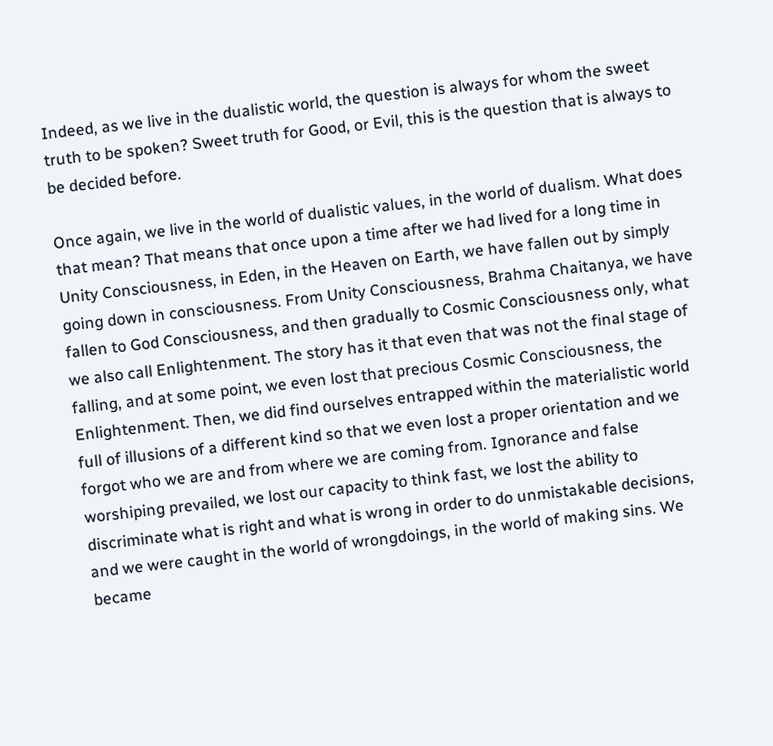Indeed, as we live in the dualistic world, the question is always for whom the sweet truth to be spoken? Sweet truth for Good, or Evil, this is the question that is always to be decided before.

Once again, we live in the world of dualistic values, in the world of dualism. What does that mean? That means that once upon a time after we had lived for a long time in Unity Consciousness, in Eden, in the Heaven on Earth, we have fallen out by simply going down in consciousness. From Unity Consciousness, Brahma Chaitanya, we have fallen to God Consciousness, and then gradually to Cosmic Consciousness only, what we also call Enlightenment. The story has it that even that was not the final stage of falling, and at some point, we even lost that precious Cosmic Consciousness, the Enlightenment. Then, we did find ourselves entrapped within the materialistic world full of illusions of a different kind so that we even lost a proper orientation and we forgot who we are and from where we are coming from. Ignorance and false worshiping prevailed, we lost our capacity to think fast, we lost the ability to discriminate what is right and what is wrong in order to do unmistakable decisions, and we were caught in the world of wrongdoings, in the world of making sins. We became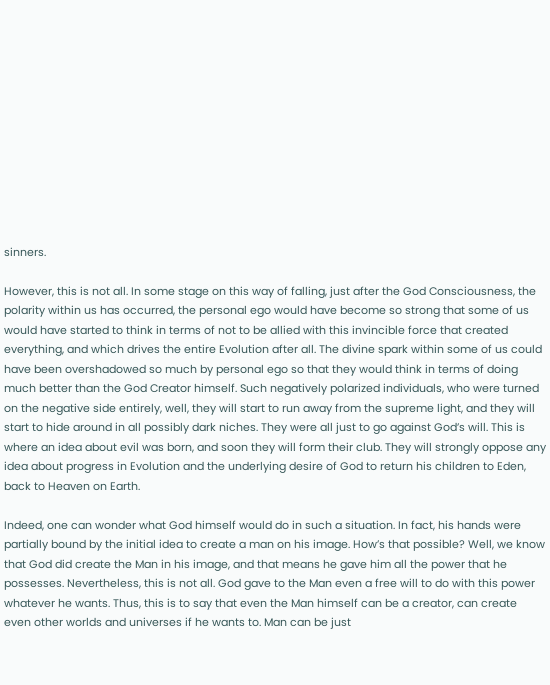sinners.

However, this is not all. In some stage on this way of falling, just after the God Consciousness, the polarity within us has occurred, the personal ego would have become so strong that some of us would have started to think in terms of not to be allied with this invincible force that created everything, and which drives the entire Evolution after all. The divine spark within some of us could have been overshadowed so much by personal ego so that they would think in terms of doing much better than the God Creator himself. Such negatively polarized individuals, who were turned on the negative side entirely, well, they will start to run away from the supreme light, and they will start to hide around in all possibly dark niches. They were all just to go against God’s will. This is where an idea about evil was born, and soon they will form their club. They will strongly oppose any idea about progress in Evolution and the underlying desire of God to return his children to Eden, back to Heaven on Earth.

Indeed, one can wonder what God himself would do in such a situation. In fact, his hands were partially bound by the initial idea to create a man on his image. How’s that possible? Well, we know that God did create the Man in his image, and that means he gave him all the power that he possesses. Nevertheless, this is not all. God gave to the Man even a free will to do with this power whatever he wants. Thus, this is to say that even the Man himself can be a creator, can create even other worlds and universes if he wants to. Man can be just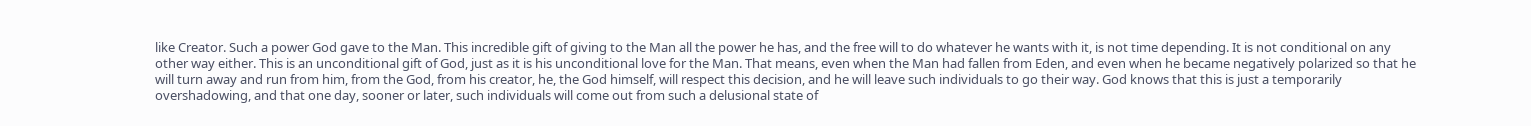like Creator. Such a power God gave to the Man. This incredible gift of giving to the Man all the power he has, and the free will to do whatever he wants with it, is not time depending. It is not conditional on any other way either. This is an unconditional gift of God, just as it is his unconditional love for the Man. That means, even when the Man had fallen from Eden, and even when he became negatively polarized so that he will turn away and run from him, from the God, from his creator, he, the God himself, will respect this decision, and he will leave such individuals to go their way. God knows that this is just a temporarily overshadowing, and that one day, sooner or later, such individuals will come out from such a delusional state of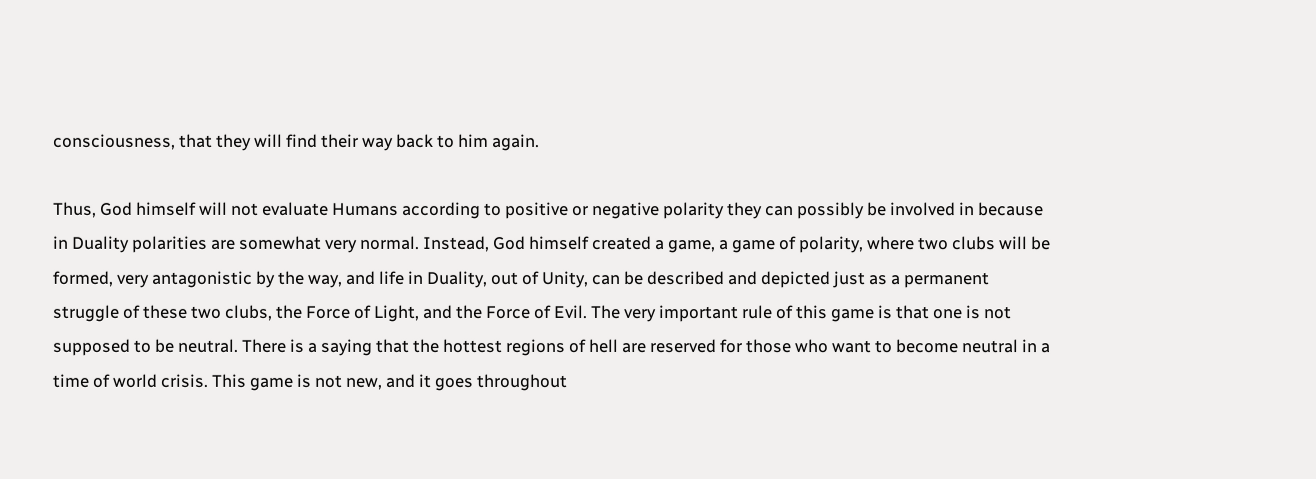consciousness, that they will find their way back to him again.

Thus, God himself will not evaluate Humans according to positive or negative polarity they can possibly be involved in because in Duality polarities are somewhat very normal. Instead, God himself created a game, a game of polarity, where two clubs will be formed, very antagonistic by the way, and life in Duality, out of Unity, can be described and depicted just as a permanent struggle of these two clubs, the Force of Light, and the Force of Evil. The very important rule of this game is that one is not supposed to be neutral. There is a saying that the hottest regions of hell are reserved for those who want to become neutral in a time of world crisis. This game is not new, and it goes throughout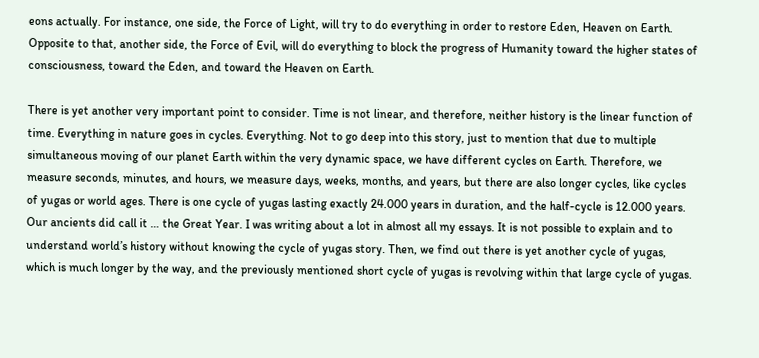eons actually. For instance, one side, the Force of Light, will try to do everything in order to restore Eden, Heaven on Earth. Opposite to that, another side, the Force of Evil, will do everything to block the progress of Humanity toward the higher states of consciousness, toward the Eden, and toward the Heaven on Earth.

There is yet another very important point to consider. Time is not linear, and therefore, neither history is the linear function of time. Everything in nature goes in cycles. Everything. Not to go deep into this story, just to mention that due to multiple simultaneous moving of our planet Earth within the very dynamic space, we have different cycles on Earth. Therefore, we measure seconds, minutes, and hours, we measure days, weeks, months, and years, but there are also longer cycles, like cycles of yugas or world ages. There is one cycle of yugas lasting exactly 24.000 years in duration, and the half-cycle is 12.000 years. Our ancients did call it … the Great Year. I was writing about a lot in almost all my essays. It is not possible to explain and to understand world’s history without knowing the cycle of yugas story. Then, we find out there is yet another cycle of yugas, which is much longer by the way, and the previously mentioned short cycle of yugas is revolving within that large cycle of yugas.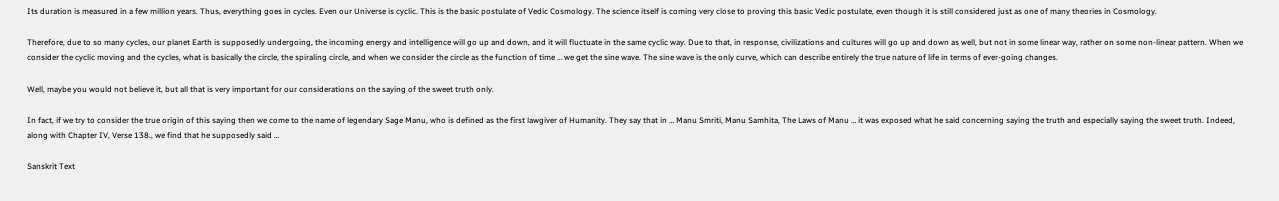Its duration is measured in a few million years. Thus, everything goes in cycles. Even our Universe is cyclic. This is the basic postulate of Vedic Cosmology. The science itself is coming very close to proving this basic Vedic postulate, even though it is still considered just as one of many theories in Cosmology.

Therefore, due to so many cycles, our planet Earth is supposedly undergoing, the incoming energy and intelligence will go up and down, and it will fluctuate in the same cyclic way. Due to that, in response, civilizations and cultures will go up and down as well, but not in some linear way, rather on some non-linear pattern. When we consider the cyclic moving and the cycles, what is basically the circle, the spiraling circle, and when we consider the circle as the function of time … we get the sine wave. The sine wave is the only curve, which can describe entirely the true nature of life in terms of ever-going changes.

Well, maybe you would not believe it, but all that is very important for our considerations on the saying of the sweet truth only.

In fact, if we try to consider the true origin of this saying then we come to the name of legendary Sage Manu, who is defined as the first lawgiver of Humanity. They say that in … Manu Smriti, Manu Samhita, The Laws of Manu … it was exposed what he said concerning saying the truth and especially saying the sweet truth. Indeed, along with Chapter IV, Verse 138., we find that he supposedly said …

Sanskrit Text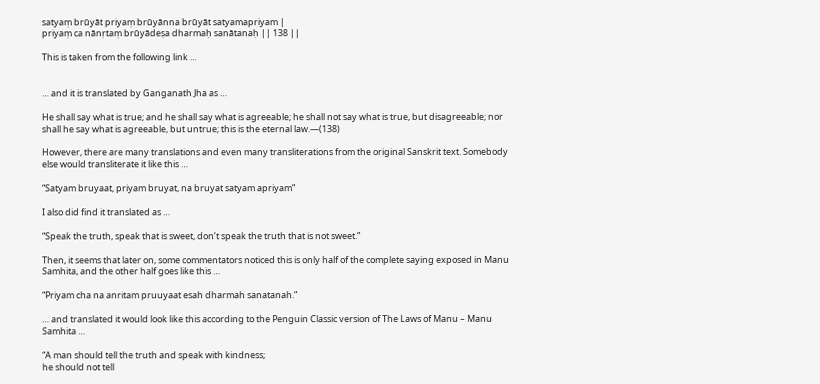satyaṃ brūyāt priyaṃ brūyānna brūyāt satyamapriyam |
priyaṃ ca nānṛtaṃ brūyādeṣa dharmaḥ sanātanaḥ || 138 ||

This is taken from the following link …


… and it is translated by Ganganath Jha as …

He shall say what is true; and he shall say what is agreeable; he shall not say what is true, but disagreeable; nor shall he say what is agreeable, but untrue; this is the eternal law.—(138)

However, there are many translations and even many transliterations from the original Sanskrit text. Somebody else would transliterate it like this …

“Satyam bruyaat, priyam bruyat, na bruyat satyam apriyam”

I also did find it translated as …

“Speak the truth, speak that is sweet, don’t speak the truth that is not sweet.”

Then, it seems that later on, some commentators noticed this is only half of the complete saying exposed in Manu Samhita, and the other half goes like this …

“Priyam cha na anritam pruuyaat esah dharmah sanatanah.”

… and translated it would look like this according to the Penguin Classic version of The Laws of Manu – Manu Samhita …

“A man should tell the truth and speak with kindness;
he should not tell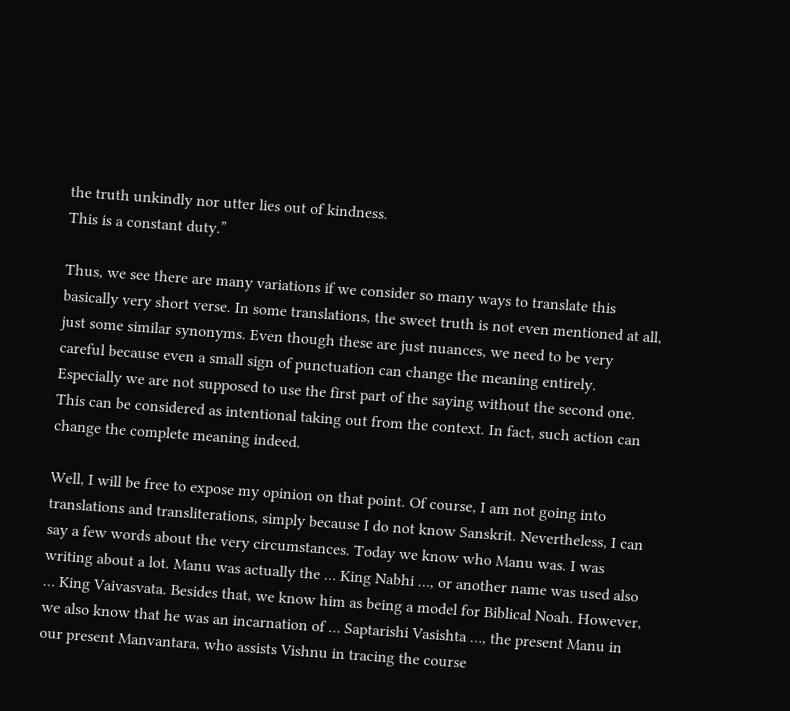the truth unkindly nor utter lies out of kindness.
This is a constant duty.”

Thus, we see there are many variations if we consider so many ways to translate this basically very short verse. In some translations, the sweet truth is not even mentioned at all, just some similar synonyms. Even though these are just nuances, we need to be very careful because even a small sign of punctuation can change the meaning entirely. Especially we are not supposed to use the first part of the saying without the second one. This can be considered as intentional taking out from the context. In fact, such action can change the complete meaning indeed.

Well, I will be free to expose my opinion on that point. Of course, I am not going into translations and transliterations, simply because I do not know Sanskrit. Nevertheless, I can say a few words about the very circumstances. Today we know who Manu was. I was writing about a lot. Manu was actually the … King Nabhi …, or another name was used also … King Vaivasvata. Besides that, we know him as being a model for Biblical Noah. However, we also know that he was an incarnation of … Saptarishi Vasishta …, the present Manu in our present Manvantara, who assists Vishnu in tracing the course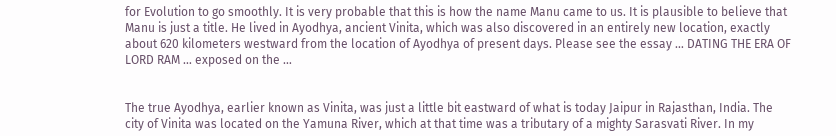for Evolution to go smoothly. It is very probable that this is how the name Manu came to us. It is plausible to believe that Manu is just a title. He lived in Ayodhya, ancient Vinita, which was also discovered in an entirely new location, exactly about 620 kilometers westward from the location of Ayodhya of present days. Please see the essay … DATING THE ERA OF LORD RAM … exposed on the …


The true Ayodhya, earlier known as Vinita, was just a little bit eastward of what is today Jaipur in Rajasthan, India. The city of Vinita was located on the Yamuna River, which at that time was a tributary of a mighty Sarasvati River. In my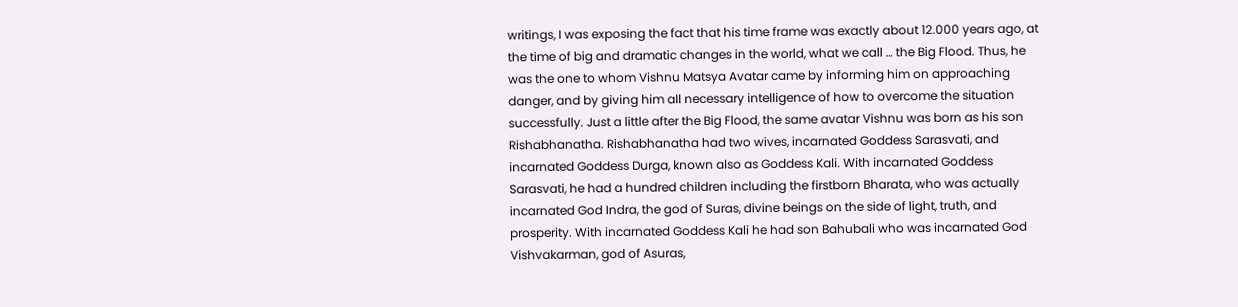writings, I was exposing the fact that his time frame was exactly about 12.000 years ago, at the time of big and dramatic changes in the world, what we call … the Big Flood. Thus, he was the one to whom Vishnu Matsya Avatar came by informing him on approaching danger, and by giving him all necessary intelligence of how to overcome the situation successfully. Just a little after the Big Flood, the same avatar Vishnu was born as his son Rishabhanatha. Rishabhanatha had two wives, incarnated Goddess Sarasvati, and incarnated Goddess Durga, known also as Goddess Kali. With incarnated Goddess Sarasvati, he had a hundred children including the firstborn Bharata, who was actually incarnated God Indra, the god of Suras, divine beings on the side of light, truth, and prosperity. With incarnated Goddess Kali he had son Bahubali who was incarnated God Vishvakarman, god of Asuras,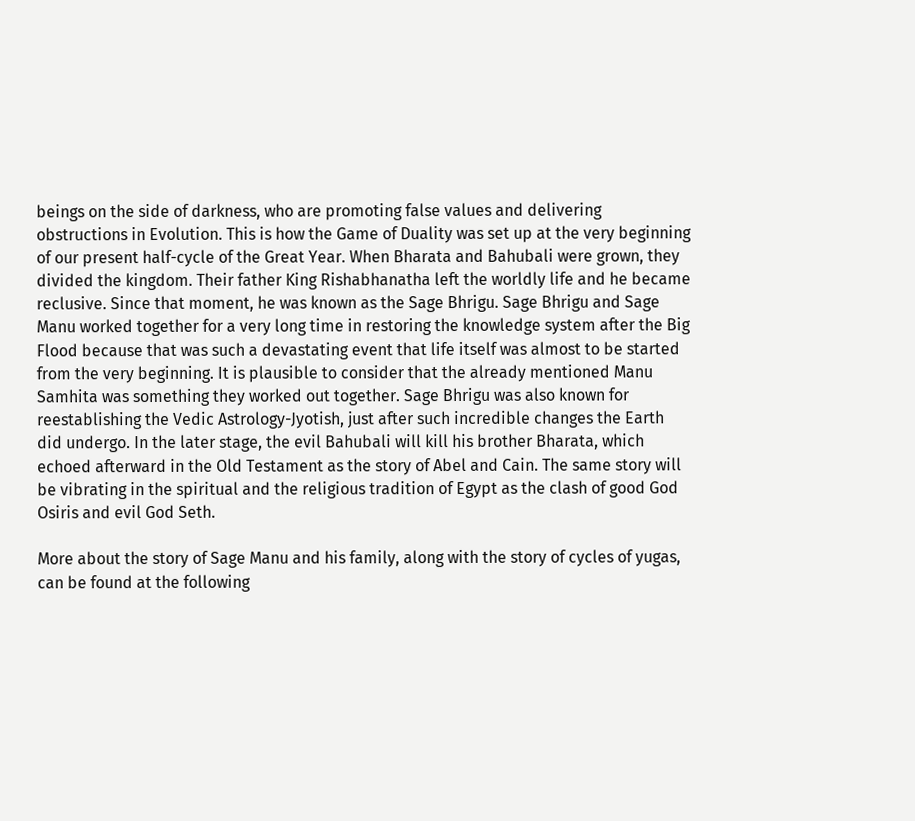beings on the side of darkness, who are promoting false values and delivering obstructions in Evolution. This is how the Game of Duality was set up at the very beginning of our present half-cycle of the Great Year. When Bharata and Bahubali were grown, they divided the kingdom. Their father King Rishabhanatha left the worldly life and he became reclusive. Since that moment, he was known as the Sage Bhrigu. Sage Bhrigu and Sage Manu worked together for a very long time in restoring the knowledge system after the Big Flood because that was such a devastating event that life itself was almost to be started from the very beginning. It is plausible to consider that the already mentioned Manu Samhita was something they worked out together. Sage Bhrigu was also known for reestablishing the Vedic Astrology-Jyotish, just after such incredible changes the Earth did undergo. In the later stage, the evil Bahubali will kill his brother Bharata, which echoed afterward in the Old Testament as the story of Abel and Cain. The same story will be vibrating in the spiritual and the religious tradition of Egypt as the clash of good God Osiris and evil God Seth.

More about the story of Sage Manu and his family, along with the story of cycles of yugas, can be found at the following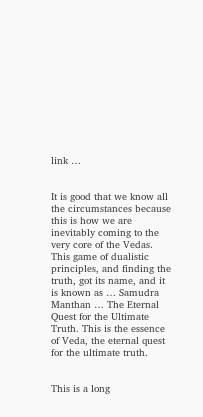link …


It is good that we know all the circumstances because this is how we are inevitably coming to the very core of the Vedas. This game of dualistic principles, and finding the truth, got its name, and it is known as … Samudra Manthan … The Eternal Quest for the Ultimate Truth. This is the essence of Veda, the eternal quest for the ultimate truth.


This is a long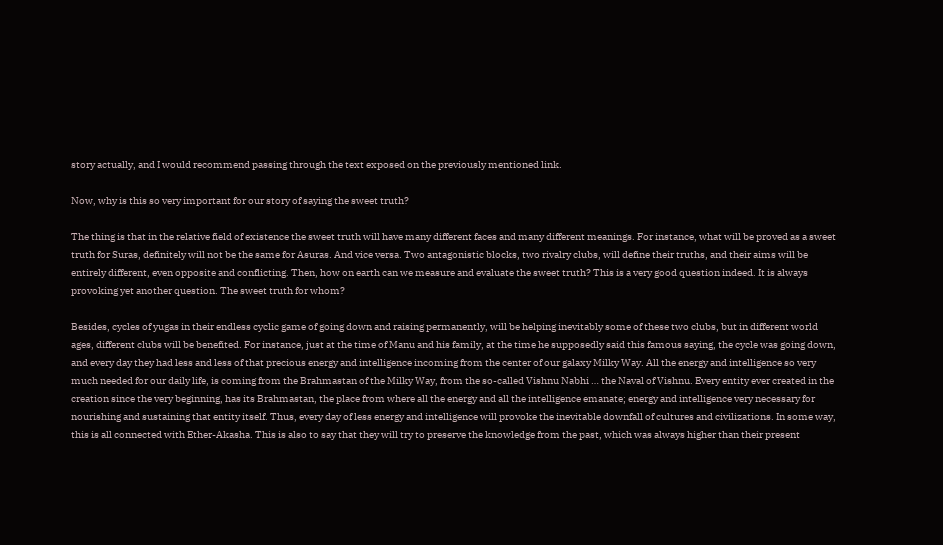story actually, and I would recommend passing through the text exposed on the previously mentioned link.

Now, why is this so very important for our story of saying the sweet truth?

The thing is that in the relative field of existence the sweet truth will have many different faces and many different meanings. For instance, what will be proved as a sweet truth for Suras, definitely will not be the same for Asuras. And vice versa. Two antagonistic blocks, two rivalry clubs, will define their truths, and their aims will be entirely different, even opposite and conflicting. Then, how on earth can we measure and evaluate the sweet truth? This is a very good question indeed. It is always provoking yet another question. The sweet truth for whom?

Besides, cycles of yugas in their endless cyclic game of going down and raising permanently, will be helping inevitably some of these two clubs, but in different world ages, different clubs will be benefited. For instance, just at the time of Manu and his family, at the time he supposedly said this famous saying, the cycle was going down, and every day they had less and less of that precious energy and intelligence incoming from the center of our galaxy Milky Way. All the energy and intelligence so very much needed for our daily life, is coming from the Brahmastan of the Milky Way, from the so-called Vishnu Nabhi … the Naval of Vishnu. Every entity ever created in the creation since the very beginning, has its Brahmastan, the place from where all the energy and all the intelligence emanate; energy and intelligence very necessary for nourishing and sustaining that entity itself. Thus, every day of less energy and intelligence will provoke the inevitable downfall of cultures and civilizations. In some way, this is all connected with Ether-Akasha. This is also to say that they will try to preserve the knowledge from the past, which was always higher than their present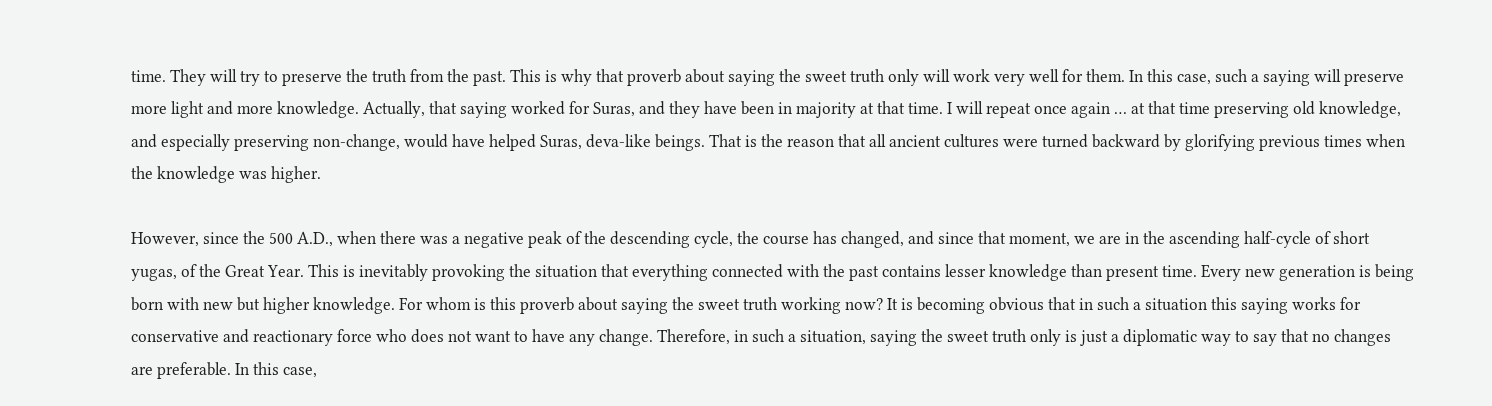time. They will try to preserve the truth from the past. This is why that proverb about saying the sweet truth only will work very well for them. In this case, such a saying will preserve more light and more knowledge. Actually, that saying worked for Suras, and they have been in majority at that time. I will repeat once again … at that time preserving old knowledge, and especially preserving non-change, would have helped Suras, deva-like beings. That is the reason that all ancient cultures were turned backward by glorifying previous times when the knowledge was higher.

However, since the 500 A.D., when there was a negative peak of the descending cycle, the course has changed, and since that moment, we are in the ascending half-cycle of short yugas, of the Great Year. This is inevitably provoking the situation that everything connected with the past contains lesser knowledge than present time. Every new generation is being born with new but higher knowledge. For whom is this proverb about saying the sweet truth working now? It is becoming obvious that in such a situation this saying works for conservative and reactionary force who does not want to have any change. Therefore, in such a situation, saying the sweet truth only is just a diplomatic way to say that no changes are preferable. In this case,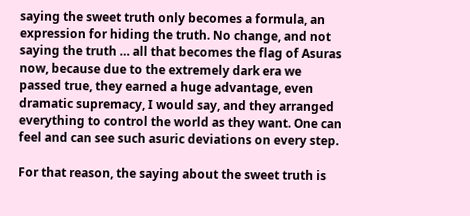saying the sweet truth only becomes a formula, an expression for hiding the truth. No change, and not saying the truth … all that becomes the flag of Asuras now, because due to the extremely dark era we passed true, they earned a huge advantage, even dramatic supremacy, I would say, and they arranged everything to control the world as they want. One can feel and can see such asuric deviations on every step.

For that reason, the saying about the sweet truth is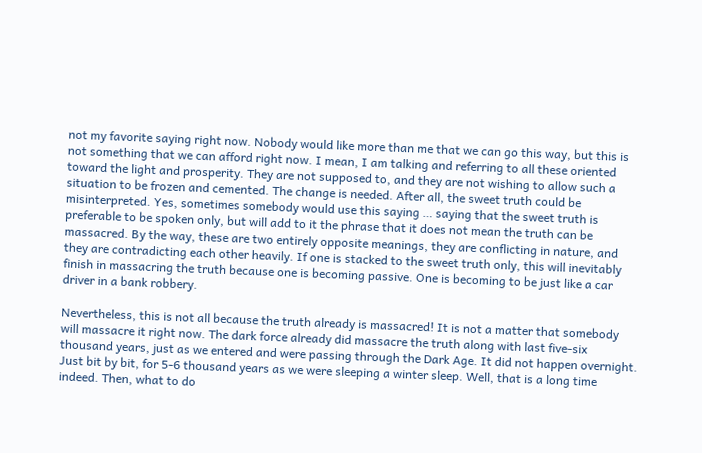not my favorite saying right now. Nobody would like more than me that we can go this way, but this is not something that we can afford right now. I mean, I am talking and referring to all these oriented toward the light and prosperity. They are not supposed to, and they are not wishing to allow such a situation to be frozen and cemented. The change is needed. After all, the sweet truth could be misinterpreted. Yes, sometimes somebody would use this saying … saying that the sweet truth is preferable to be spoken only, but will add to it the phrase that it does not mean the truth can be massacred. By the way, these are two entirely opposite meanings, they are conflicting in nature, and they are contradicting each other heavily. If one is stacked to the sweet truth only, this will inevitably finish in massacring the truth because one is becoming passive. One is becoming to be just like a car driver in a bank robbery.

Nevertheless, this is not all because the truth already is massacred! It is not a matter that somebody will massacre it right now. The dark force already did massacre the truth along with last five-six thousand years, just as we entered and were passing through the Dark Age. It did not happen overnight. Just bit by bit, for 5-6 thousand years as we were sleeping a winter sleep. Well, that is a long time indeed. Then, what to do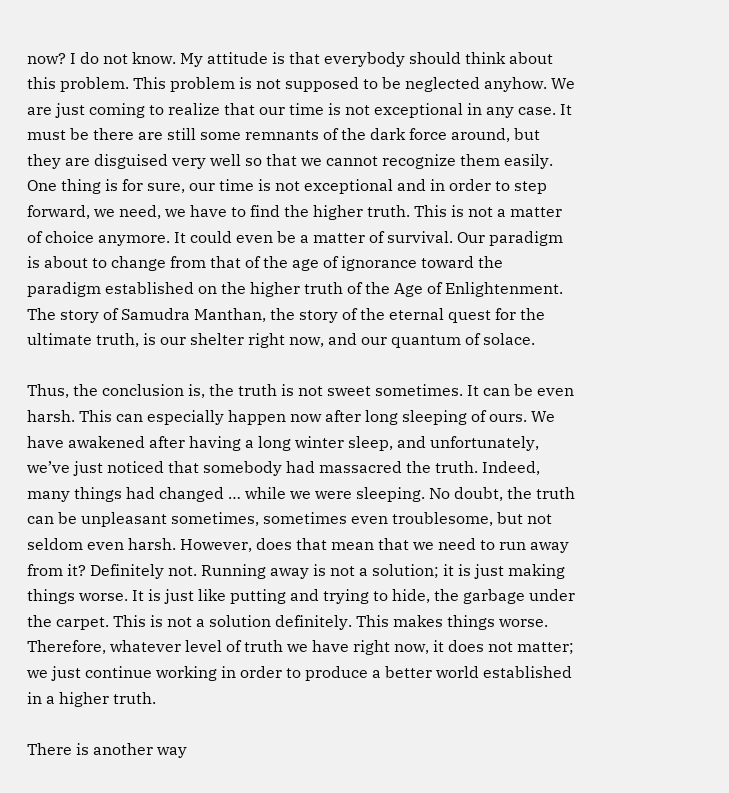now? I do not know. My attitude is that everybody should think about this problem. This problem is not supposed to be neglected anyhow. We are just coming to realize that our time is not exceptional in any case. It must be there are still some remnants of the dark force around, but they are disguised very well so that we cannot recognize them easily. One thing is for sure, our time is not exceptional and in order to step forward, we need, we have to find the higher truth. This is not a matter of choice anymore. It could even be a matter of survival. Our paradigm is about to change from that of the age of ignorance toward the paradigm established on the higher truth of the Age of Enlightenment. The story of Samudra Manthan, the story of the eternal quest for the ultimate truth, is our shelter right now, and our quantum of solace.

Thus, the conclusion is, the truth is not sweet sometimes. It can be even harsh. This can especially happen now after long sleeping of ours. We have awakened after having a long winter sleep, and unfortunately, we’ve just noticed that somebody had massacred the truth. Indeed, many things had changed … while we were sleeping. No doubt, the truth can be unpleasant sometimes, sometimes even troublesome, but not seldom even harsh. However, does that mean that we need to run away from it? Definitely not. Running away is not a solution; it is just making things worse. It is just like putting and trying to hide, the garbage under the carpet. This is not a solution definitely. This makes things worse. Therefore, whatever level of truth we have right now, it does not matter; we just continue working in order to produce a better world established in a higher truth.

There is another way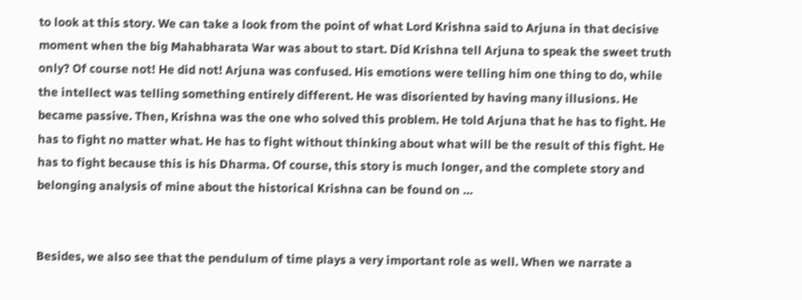to look at this story. We can take a look from the point of what Lord Krishna said to Arjuna in that decisive moment when the big Mahabharata War was about to start. Did Krishna tell Arjuna to speak the sweet truth only? Of course not! He did not! Arjuna was confused. His emotions were telling him one thing to do, while the intellect was telling something entirely different. He was disoriented by having many illusions. He became passive. Then, Krishna was the one who solved this problem. He told Arjuna that he has to fight. He has to fight no matter what. He has to fight without thinking about what will be the result of this fight. He has to fight because this is his Dharma. Of course, this story is much longer, and the complete story and belonging analysis of mine about the historical Krishna can be found on …


Besides, we also see that the pendulum of time plays a very important role as well. When we narrate a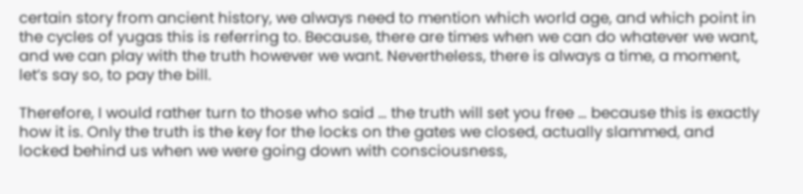certain story from ancient history, we always need to mention which world age, and which point in the cycles of yugas this is referring to. Because, there are times when we can do whatever we want, and we can play with the truth however we want. Nevertheless, there is always a time, a moment, let’s say so, to pay the bill.

Therefore, I would rather turn to those who said … the truth will set you free … because this is exactly how it is. Only the truth is the key for the locks on the gates we closed, actually slammed, and locked behind us when we were going down with consciousness,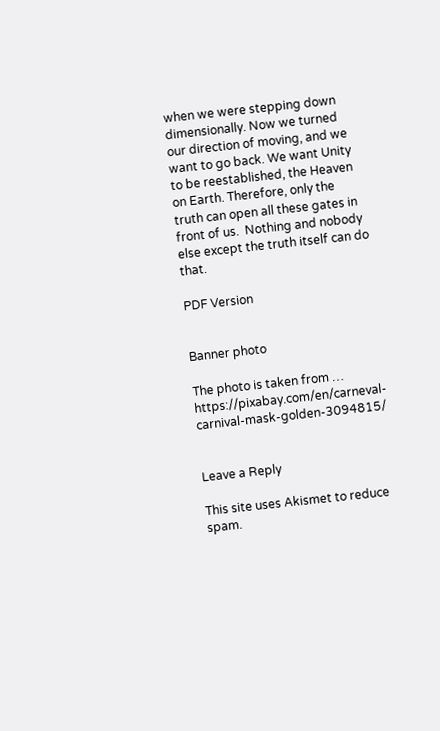when we were stepping down dimensionally. Now we turned our direction of moving, and we want to go back. We want Unity to be reestablished, the Heaven on Earth. Therefore, only the truth can open all these gates in front of us.  Nothing and nobody else except the truth itself can do that.

PDF Version


Banner photo

The photo is taken from … https://pixabay.com/en/carneval-carnival-mask-golden-3094815/


Leave a Reply

This site uses Akismet to reduce spam.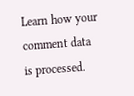Learn how your comment data is processed.